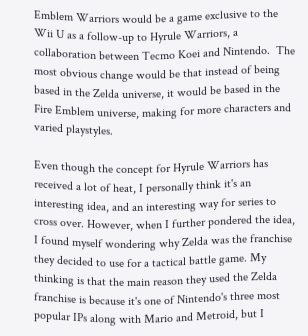Emblem Warriors would be a game exclusive to the Wii U as a follow-up to Hyrule Warriors, a collaboration between Tecmo Koei and Nintendo.  The most obvious change would be that instead of being based in the Zelda universe, it would be based in the Fire Emblem universe, making for more characters and varied playstyles.

Even though the concept for Hyrule Warriors has received a lot of heat, I personally think it's an interesting idea, and an interesting way for series to cross over. However, when I further pondered the idea, I found myself wondering why Zelda was the franchise they decided to use for a tactical battle game. My thinking is that the main reason they used the Zelda franchise is because it's one of Nintendo's three most popular IPs along with Mario and Metroid, but I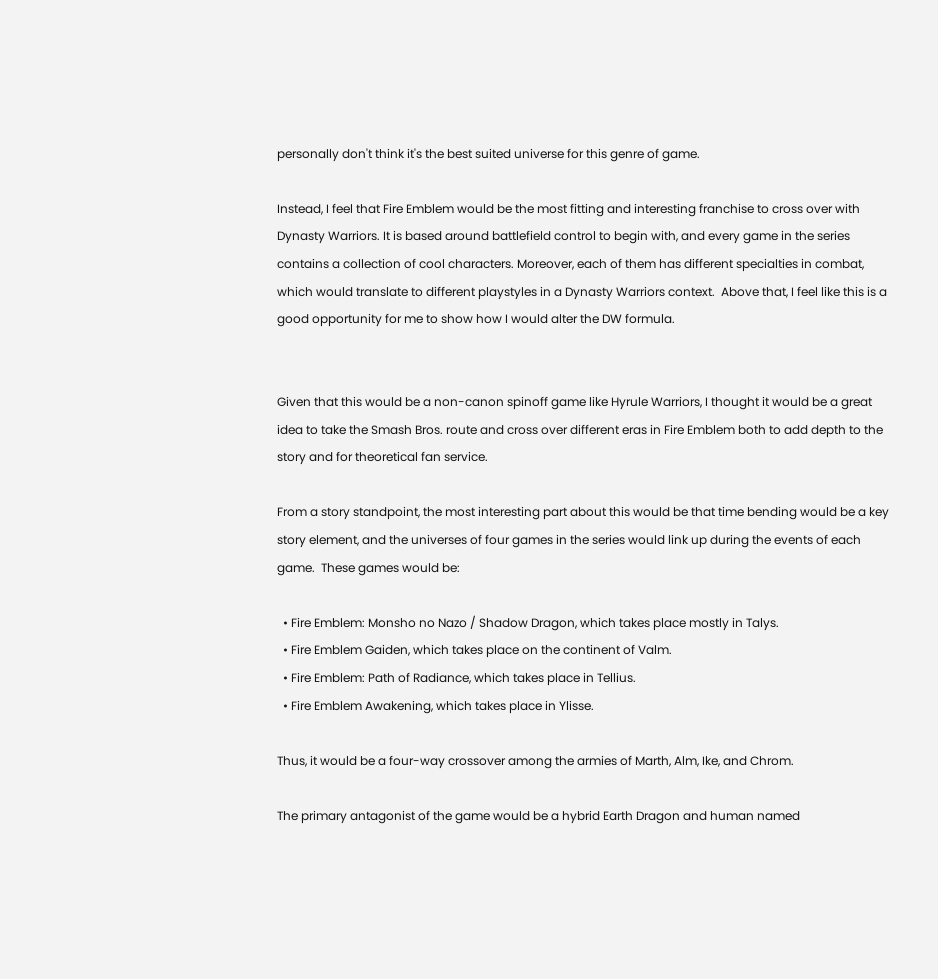personally don't think it's the best suited universe for this genre of game.

Instead, I feel that Fire Emblem would be the most fitting and interesting franchise to cross over with Dynasty Warriors. It is based around battlefield control to begin with, and every game in the series contains a collection of cool characters. Moreover, each of them has different specialties in combat, which would translate to different playstyles in a Dynasty Warriors context.  Above that, I feel like this is a good opportunity for me to show how I would alter the DW formula.


Given that this would be a non-canon spinoff game like Hyrule Warriors, I thought it would be a great idea to take the Smash Bros. route and cross over different eras in Fire Emblem both to add depth to the story and for theoretical fan service.

From a story standpoint, the most interesting part about this would be that time bending would be a key story element, and the universes of four games in the series would link up during the events of each game.  These games would be:

  • Fire Emblem: Monsho no Nazo / Shadow Dragon, which takes place mostly in Talys.
  • Fire Emblem Gaiden, which takes place on the continent of Valm.
  • Fire Emblem: Path of Radiance, which takes place in Tellius.
  • Fire Emblem Awakening, which takes place in Ylisse.

Thus, it would be a four-way crossover among the armies of Marth, Alm, Ike, and Chrom.

The primary antagonist of the game would be a hybrid Earth Dragon and human named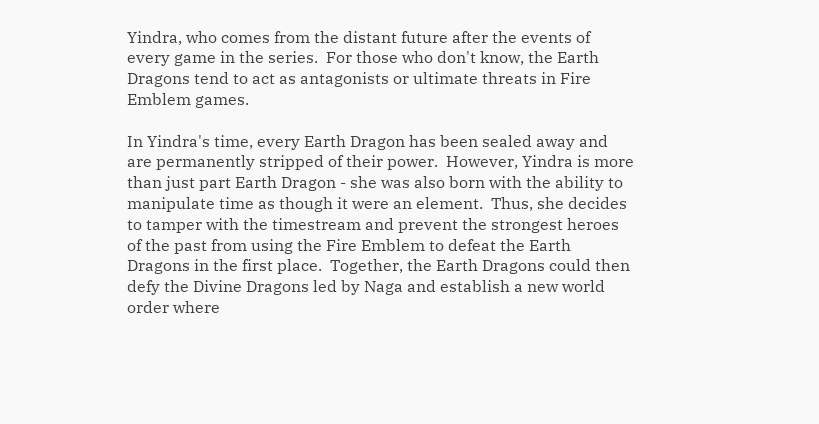Yindra, who comes from the distant future after the events of every game in the series.  For those who don't know, the Earth Dragons tend to act as antagonists or ultimate threats in Fire Emblem games.

In Yindra's time, every Earth Dragon has been sealed away and are permanently stripped of their power.  However, Yindra is more than just part Earth Dragon - she was also born with the ability to manipulate time as though it were an element.  Thus, she decides to tamper with the timestream and prevent the strongest heroes of the past from using the Fire Emblem to defeat the Earth Dragons in the first place.  Together, the Earth Dragons could then defy the Divine Dragons led by Naga and establish a new world order where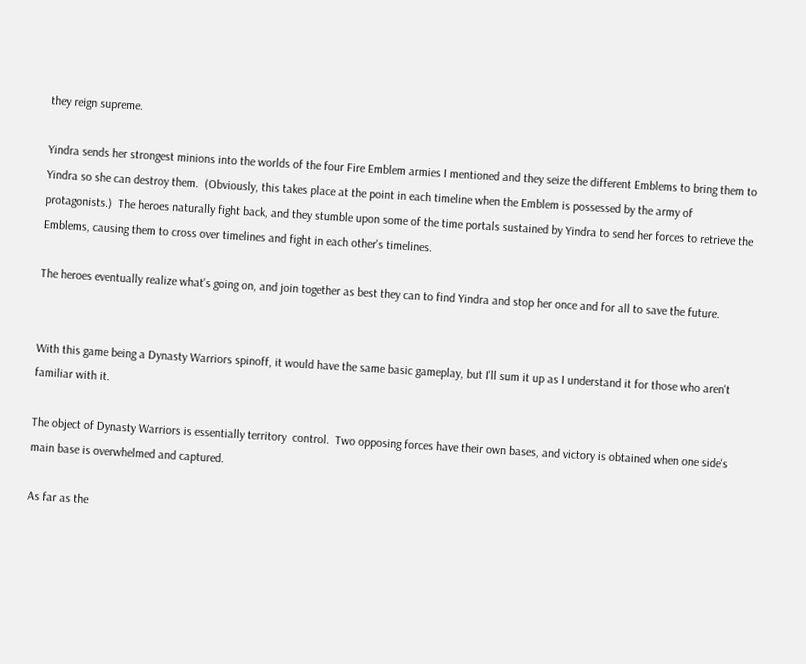they reign supreme.

Yindra sends her strongest minions into the worlds of the four Fire Emblem armies I mentioned and they seize the different Emblems to bring them to Yindra so she can destroy them.  (Obviously, this takes place at the point in each timeline when the Emblem is possessed by the army of protagonists.)  The heroes naturally fight back, and they stumble upon some of the time portals sustained by Yindra to send her forces to retrieve the Emblems, causing them to cross over timelines and fight in each other's timelines.

The heroes eventually realize what's going on, and join together as best they can to find Yindra and stop her once and for all to save the future.


With this game being a Dynasty Warriors spinoff, it would have the same basic gameplay, but I'll sum it up as I understand it for those who aren't familiar with it.

The object of Dynasty Warriors is essentially territory  control.  Two opposing forces have their own bases, and victory is obtained when one side's main base is overwhelmed and captured.

As far as the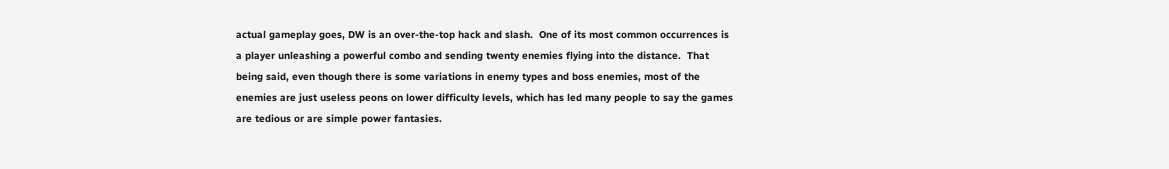actual gameplay goes, DW is an over-the-top hack and slash.  One of its most common occurrences is a player unleashing a powerful combo and sending twenty enemies flying into the distance.  That being said, even though there is some variations in enemy types and boss enemies, most of the enemies are just useless peons on lower difficulty levels, which has led many people to say the games are tedious or are simple power fantasies.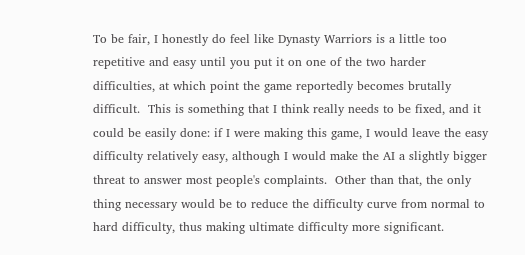To be fair, I honestly do feel like Dynasty Warriors is a little too repetitive and easy until you put it on one of the two harder difficulties, at which point the game reportedly becomes brutally difficult.  This is something that I think really needs to be fixed, and it could be easily done: if I were making this game, I would leave the easy difficulty relatively easy, although I would make the AI a slightly bigger threat to answer most people's complaints.  Other than that, the only thing necessary would be to reduce the difficulty curve from normal to hard difficulty, thus making ultimate difficulty more significant.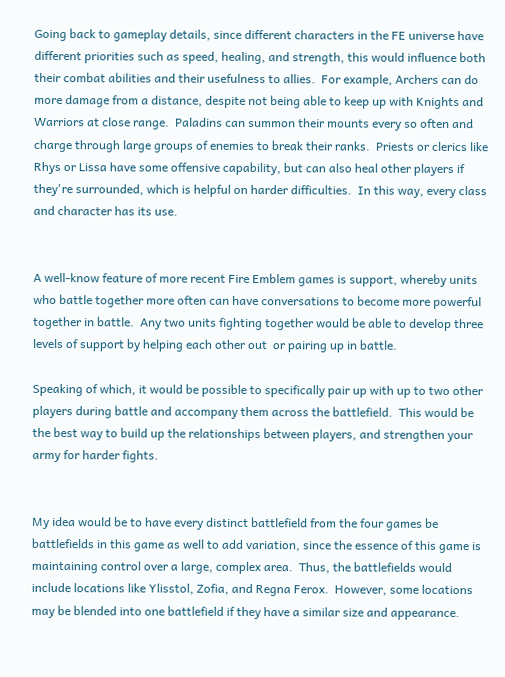Going back to gameplay details, since different characters in the FE universe have different priorities such as speed, healing, and strength, this would influence both their combat abilities and their usefulness to allies.  For example, Archers can do more damage from a distance, despite not being able to keep up with Knights and Warriors at close range.  Paladins can summon their mounts every so often and charge through large groups of enemies to break their ranks.  Priests or clerics like Rhys or Lissa have some offensive capability, but can also heal other players if they're surrounded, which is helpful on harder difficulties.  In this way, every class and character has its use.


A well-know feature of more recent Fire Emblem games is support, whereby units who battle together more often can have conversations to become more powerful together in battle.  Any two units fighting together would be able to develop three levels of support by helping each other out  or pairing up in battle.

Speaking of which, it would be possible to specifically pair up with up to two other players during battle and accompany them across the battlefield.  This would be the best way to build up the relationships between players, and strengthen your army for harder fights.


My idea would be to have every distinct battlefield from the four games be battlefields in this game as well to add variation, since the essence of this game is maintaining control over a large, complex area.  Thus, the battlefields would include locations like Ylisstol, Zofia, and Regna Ferox.  However, some locations may be blended into one battlefield if they have a similar size and appearance.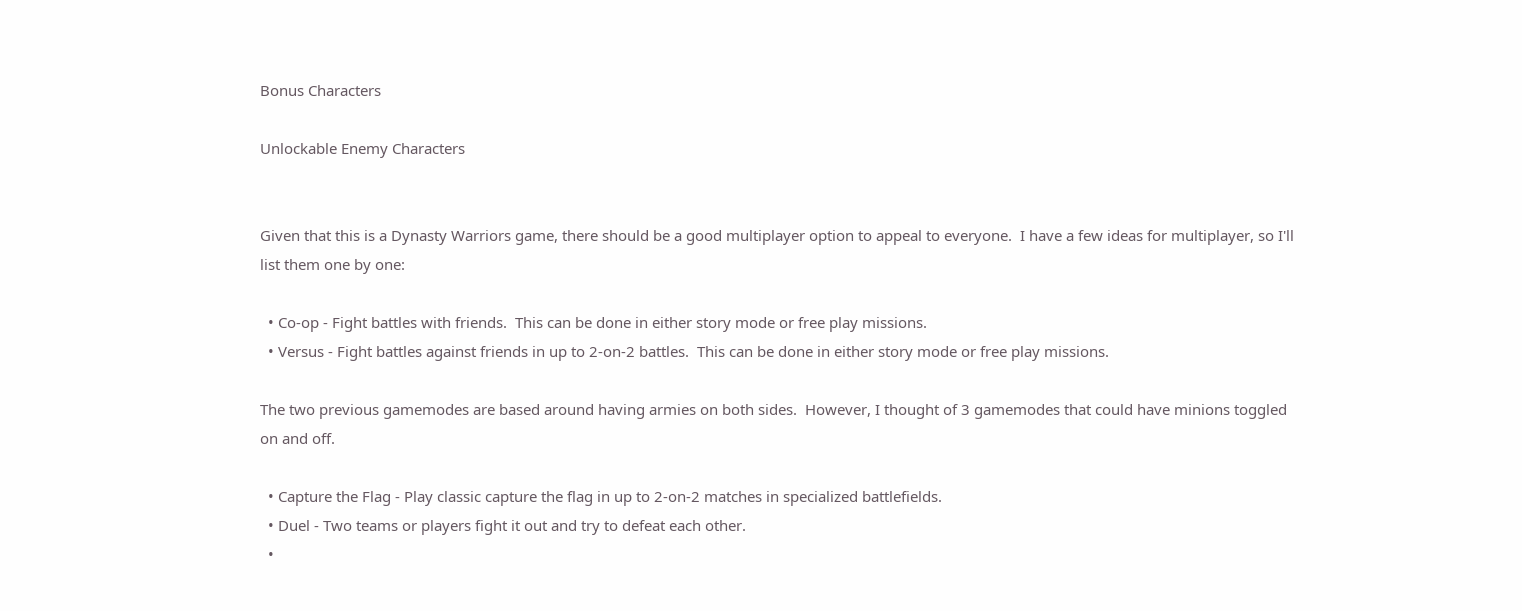Bonus Characters

Unlockable Enemy Characters


Given that this is a Dynasty Warriors game, there should be a good multiplayer option to appeal to everyone.  I have a few ideas for multiplayer, so I'll list them one by one:

  • Co-op - Fight battles with friends.  This can be done in either story mode or free play missions.
  • Versus - Fight battles against friends in up to 2-on-2 battles.  This can be done in either story mode or free play missions.

The two previous gamemodes are based around having armies on both sides.  However, I thought of 3 gamemodes that could have minions toggled on and off.

  • Capture the Flag - Play classic capture the flag in up to 2-on-2 matches in specialized battlefields.
  • Duel - Two teams or players fight it out and try to defeat each other.
  •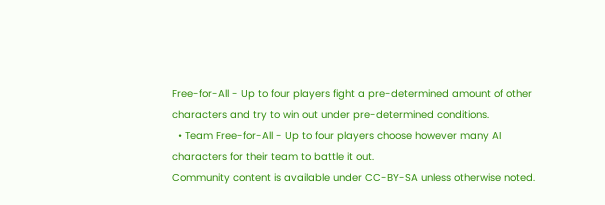Free-for-All - Up to four players fight a pre-determined amount of other characters and try to win out under pre-determined conditions.
  • Team Free-for-All - Up to four players choose however many AI characters for their team to battle it out.
Community content is available under CC-BY-SA unless otherwise noted.